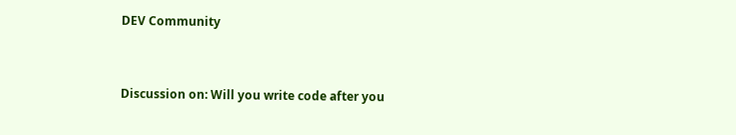DEV Community


Discussion on: Will you write code after you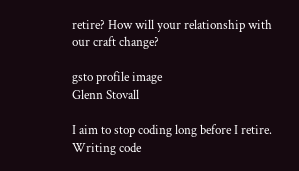retire? How will your relationship with our craft change?

gsto profile image
Glenn Stovall

I aim to stop coding long before I retire. Writing code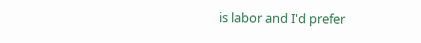is labor and I'd prefer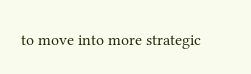to move into more strategic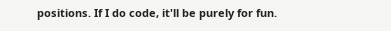positions. If I do code, it'll be purely for fun.